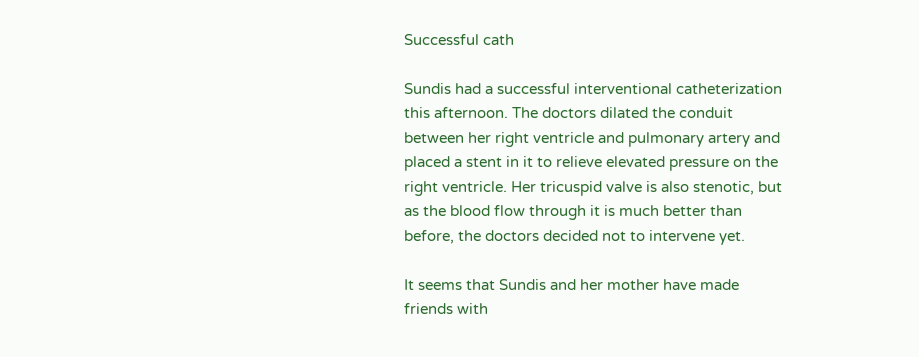Successful cath

Sundis had a successful interventional catheterization this afternoon. The doctors dilated the conduit between her right ventricle and pulmonary artery and placed a stent in it to relieve elevated pressure on the right ventricle. Her tricuspid valve is also stenotic, but as the blood flow through it is much better than before, the doctors decided not to intervene yet.

It seems that Sundis and her mother have made friends with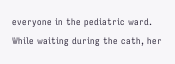everyone in the pediatric ward. While waiting during the cath, her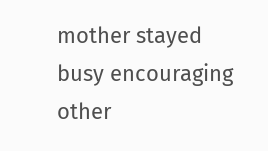mother stayed busy encouraging other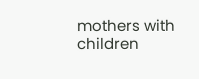mothers with children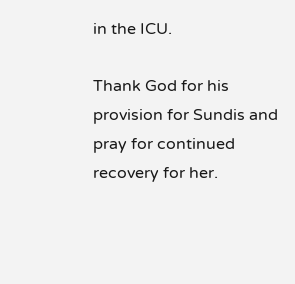in the ICU.

Thank God for his provision for Sundis and pray for continued recovery for her.